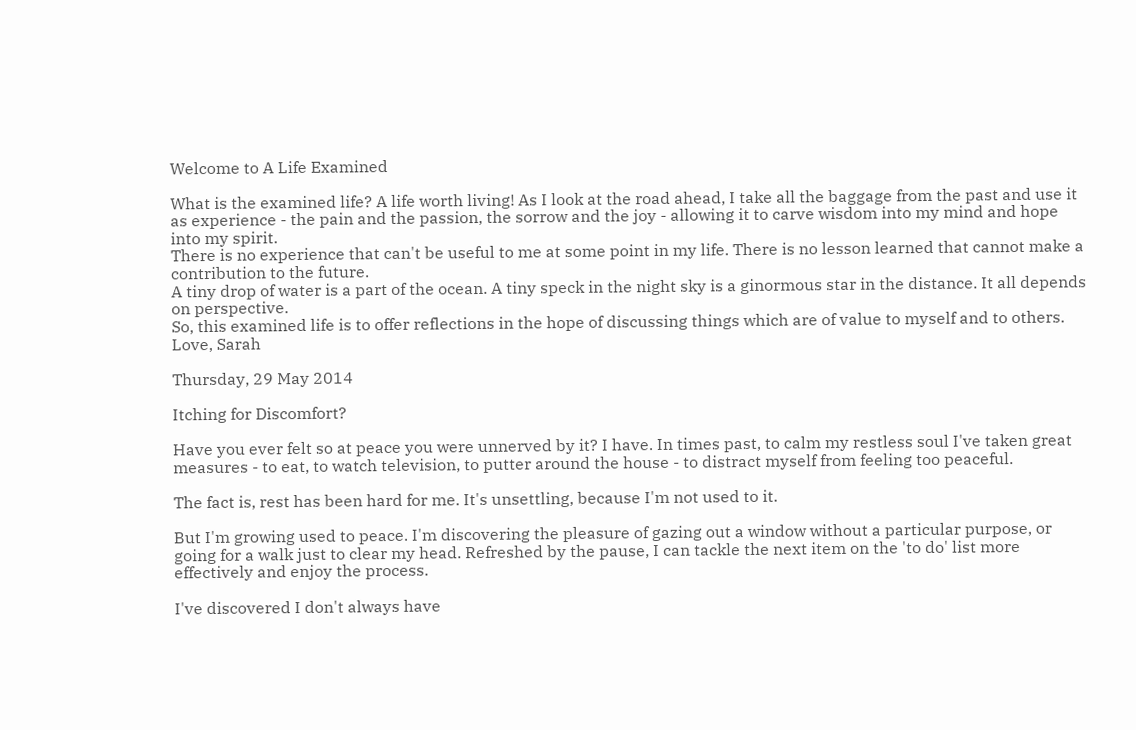Welcome to A Life Examined

What is the examined life? A life worth living! As I look at the road ahead, I take all the baggage from the past and use it as experience - the pain and the passion, the sorrow and the joy - allowing it to carve wisdom into my mind and hope into my spirit.
There is no experience that can't be useful to me at some point in my life. There is no lesson learned that cannot make a contribution to the future.
A tiny drop of water is a part of the ocean. A tiny speck in the night sky is a ginormous star in the distance. It all depends on perspective.
So, this examined life is to offer reflections in the hope of discussing things which are of value to myself and to others.
Love, Sarah

Thursday, 29 May 2014

Itching for Discomfort?

Have you ever felt so at peace you were unnerved by it? I have. In times past, to calm my restless soul I've taken great measures - to eat, to watch television, to putter around the house - to distract myself from feeling too peaceful.

The fact is, rest has been hard for me. It's unsettling, because I'm not used to it.

But I'm growing used to peace. I'm discovering the pleasure of gazing out a window without a particular purpose, or going for a walk just to clear my head. Refreshed by the pause, I can tackle the next item on the 'to do' list more effectively and enjoy the process.

I've discovered I don't always have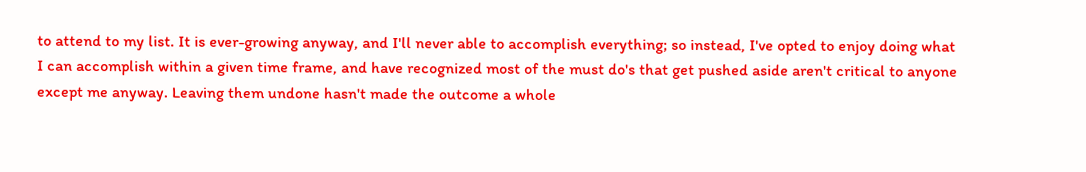to attend to my list. It is ever-growing anyway, and I'll never able to accomplish everything; so instead, I've opted to enjoy doing what I can accomplish within a given time frame, and have recognized most of the must do's that get pushed aside aren't critical to anyone except me anyway. Leaving them undone hasn't made the outcome a whole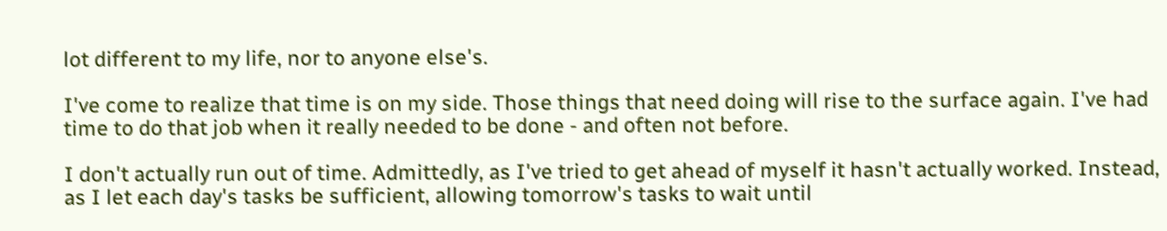lot different to my life, nor to anyone else's.

I've come to realize that time is on my side. Those things that need doing will rise to the surface again. I've had time to do that job when it really needed to be done - and often not before.

I don't actually run out of time. Admittedly, as I've tried to get ahead of myself it hasn't actually worked. Instead, as I let each day's tasks be sufficient, allowing tomorrow's tasks to wait until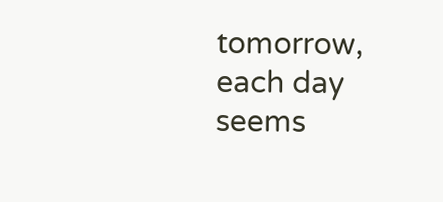tomorrow, each day seems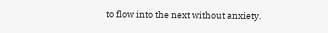to flow into the next without anxiety.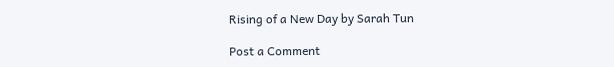Rising of a New Day by Sarah Tun

Post a Comment